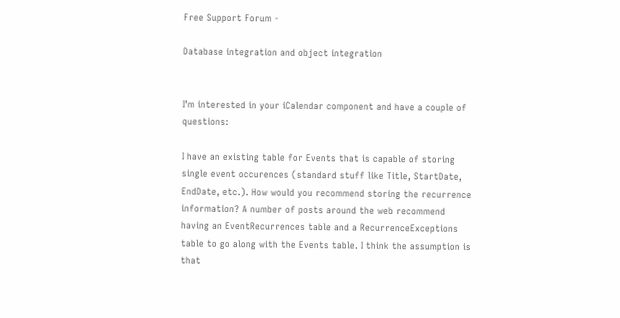Free Support Forum -

Database integration and object integration


I’m interested in your iCalendar component and have a couple of questions:

I have an existing table for Events that is capable of storing single event occurences (standard stuff like Title, StartDate, EndDate, etc.). How would you recommend storing the recurrence information? A number of posts around the web recommend having an EventRecurrences table and a RecurrenceExceptions table to go along with the Events table. I think the assumption is that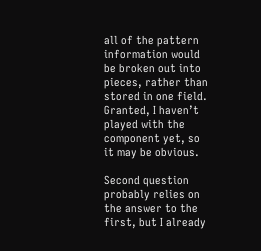all of the pattern information would be broken out into pieces, rather than stored in one field. Granted, I haven’t played with the component yet, so it may be obvious.

Second question probably relies on the answer to the first, but I already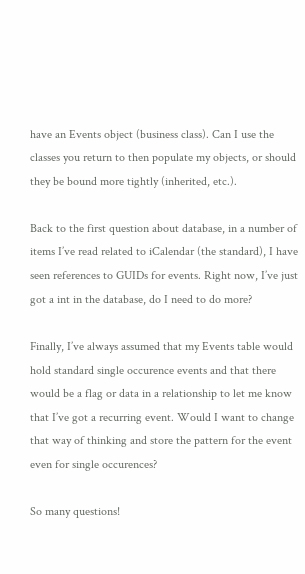have an Events object (business class). Can I use the classes you return to then populate my objects, or should they be bound more tightly (inherited, etc.).

Back to the first question about database, in a number of items I’ve read related to iCalendar (the standard), I have seen references to GUIDs for events. Right now, I’ve just got a int in the database, do I need to do more?

Finally, I’ve always assumed that my Events table would hold standard single occurence events and that there would be a flag or data in a relationship to let me know that I’ve got a recurring event. Would I want to change that way of thinking and store the pattern for the event even for single occurences?

So many questions!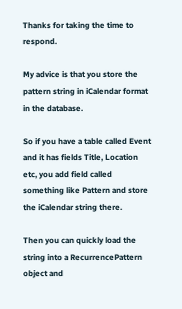Thanks for taking the time to respond.

My advice is that you store the pattern string in iCalendar format in the database.

So if you have a table called Event and it has fields Title, Location etc, you add field called something like Pattern and store the iCalendar string there.

Then you can quickly load the string into a RecurrencePattern object and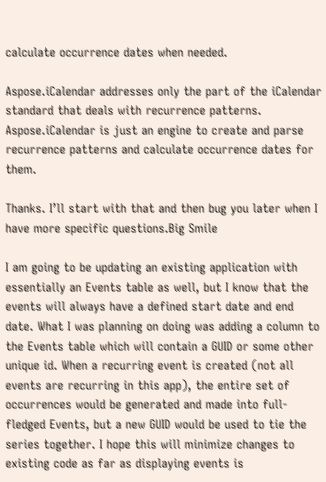calculate occurrence dates when needed.

Aspose.iCalendar addresses only the part of the iCalendar standard that deals with recurrence patterns. Aspose.iCalendar is just an engine to create and parse recurrence patterns and calculate occurrence dates for them.

Thanks. I’ll start with that and then bug you later when I have more specific questions.Big Smile

I am going to be updating an existing application with essentially an Events table as well, but I know that the events will always have a defined start date and end date. What I was planning on doing was adding a column to the Events table which will contain a GUID or some other unique id. When a recurring event is created (not all events are recurring in this app), the entire set of occurrences would be generated and made into full-fledged Events, but a new GUID would be used to tie the series together. I hope this will minimize changes to existing code as far as displaying events is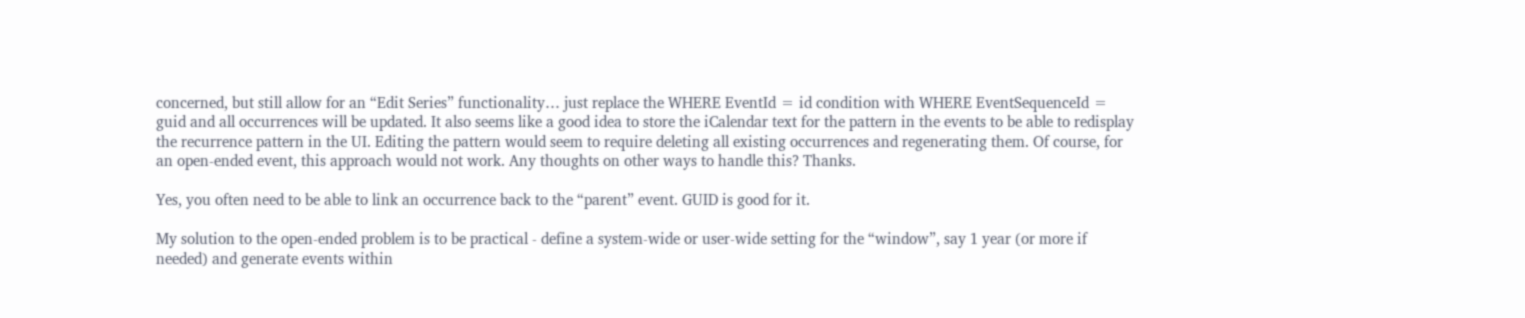concerned, but still allow for an “Edit Series” functionality… just replace the WHERE EventId = id condition with WHERE EventSequenceId = guid and all occurrences will be updated. It also seems like a good idea to store the iCalendar text for the pattern in the events to be able to redisplay the recurrence pattern in the UI. Editing the pattern would seem to require deleting all existing occurrences and regenerating them. Of course, for an open-ended event, this approach would not work. Any thoughts on other ways to handle this? Thanks.

Yes, you often need to be able to link an occurrence back to the “parent” event. GUID is good for it.

My solution to the open-ended problem is to be practical - define a system-wide or user-wide setting for the “window”, say 1 year (or more if needed) and generate events within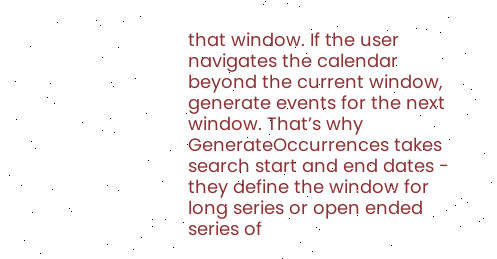that window. If the user navigates the calendar beyond the current window, generate events for the next window. That’s why GenerateOccurrences takes search start and end dates - they define the window for long series or open ended series of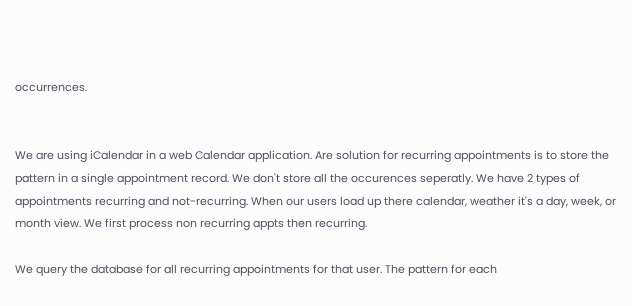occurrences.


We are using iCalendar in a web Calendar application. Are solution for recurring appointments is to store the pattern in a single appointment record. We don't store all the occurences seperatly. We have 2 types of appointments recurring and not-recurring. When our users load up there calendar, weather it's a day, week, or month view. We first process non recurring appts then recurring.

We query the database for all recurring appointments for that user. The pattern for each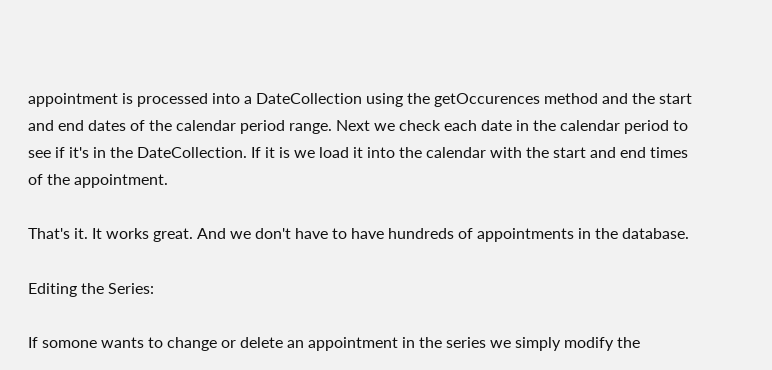appointment is processed into a DateCollection using the getOccurences method and the start and end dates of the calendar period range. Next we check each date in the calendar period to see if it's in the DateCollection. If it is we load it into the calendar with the start and end times of the appointment.

That's it. It works great. And we don't have to have hundreds of appointments in the database.

Editing the Series:

If somone wants to change or delete an appointment in the series we simply modify the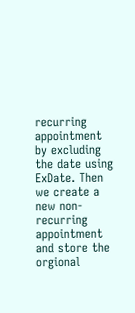recurring appointment by excluding the date using ExDate. Then we create a new non-recurring appointment and store the orgional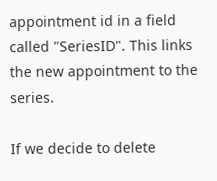appointment id in a field called "SeriesID". This links the new appointment to the series.

If we decide to delete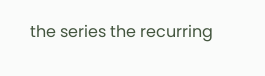the series the recurring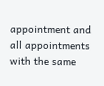appointment and all appointments with the same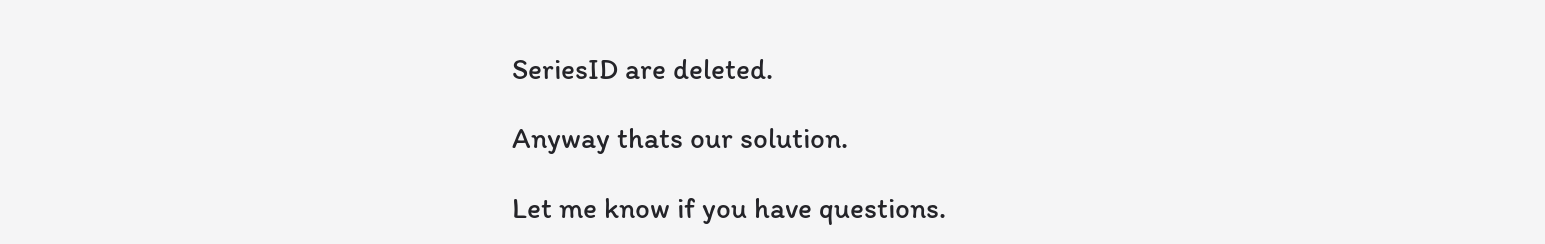SeriesID are deleted.

Anyway thats our solution.

Let me know if you have questions.